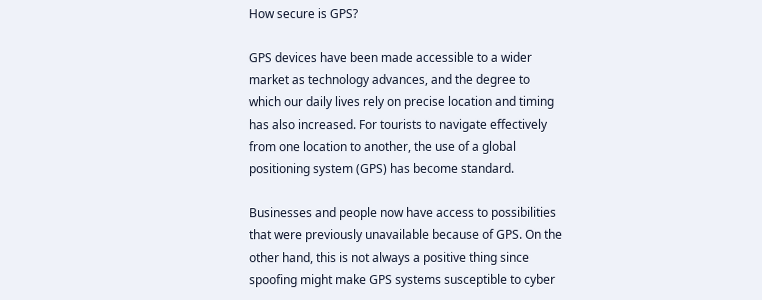How secure is GPS?

GPS devices have been made accessible to a wider market as technology advances, and the degree to which our daily lives rely on precise location and timing has also increased. For tourists to navigate effectively from one location to another, the use of a global positioning system (GPS) has become standard.

Businesses and people now have access to possibilities that were previously unavailable because of GPS. On the other hand, this is not always a positive thing since spoofing might make GPS systems susceptible to cyber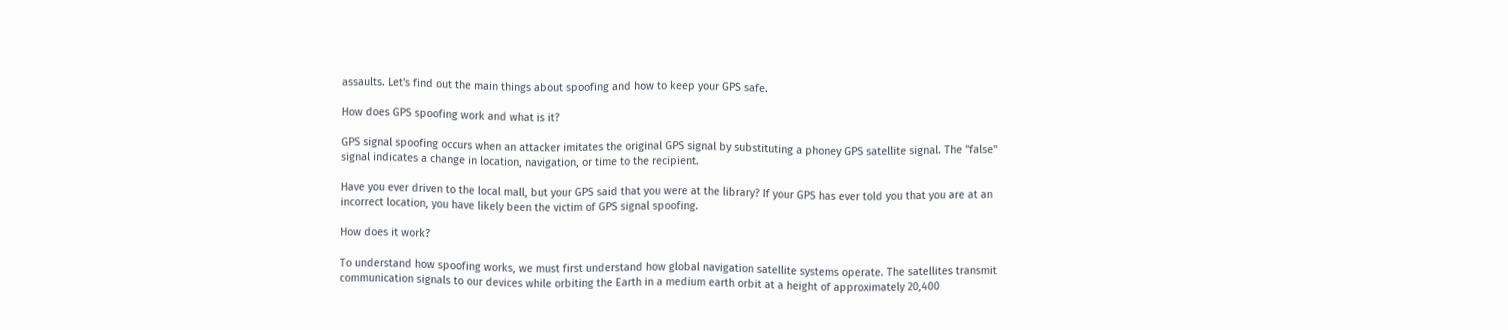assaults. Let's find out the main things about spoofing and how to keep your GPS safe.

How does GPS spoofing work and what is it?

GPS signal spoofing occurs when an attacker imitates the original GPS signal by substituting a phoney GPS satellite signal. The "false" signal indicates a change in location, navigation, or time to the recipient.

Have you ever driven to the local mall, but your GPS said that you were at the library? If your GPS has ever told you that you are at an incorrect location, you have likely been the victim of GPS signal spoofing.

How does it work?

To understand how spoofing works, we must first understand how global navigation satellite systems operate. The satellites transmit communication signals to our devices while orbiting the Earth in a medium earth orbit at a height of approximately 20,400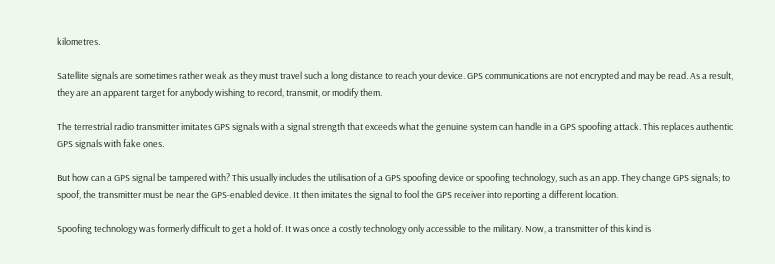kilometres.

Satellite signals are sometimes rather weak as they must travel such a long distance to reach your device. GPS communications are not encrypted and may be read. As a result, they are an apparent target for anybody wishing to record, transmit, or modify them.

The terrestrial radio transmitter imitates GPS signals with a signal strength that exceeds what the genuine system can handle in a GPS spoofing attack. This replaces authentic GPS signals with fake ones.

But how can a GPS signal be tampered with? This usually includes the utilisation of a GPS spoofing device or spoofing technology, such as an app. They change GPS signals; to spoof, the transmitter must be near the GPS-enabled device. It then imitates the signal to fool the GPS receiver into reporting a different location.

Spoofing technology was formerly difficult to get a hold of. It was once a costly technology only accessible to the military. Now, a transmitter of this kind is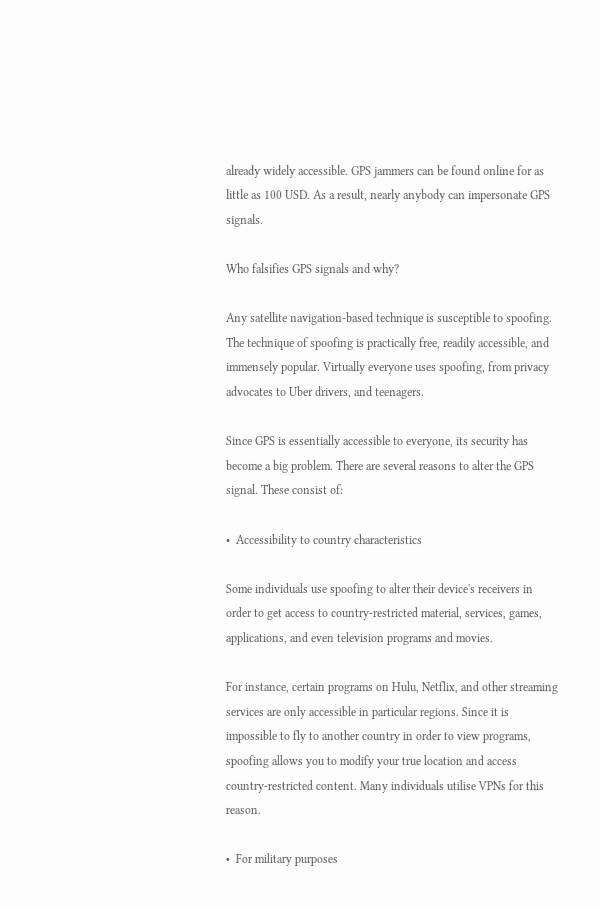already widely accessible. GPS jammers can be found online for as little as 100 USD. As a result, nearly anybody can impersonate GPS signals.

Who falsifies GPS signals and why?

Any satellite navigation-based technique is susceptible to spoofing. The technique of spoofing is practically free, readily accessible, and immensely popular. Virtually everyone uses spoofing, from privacy advocates to Uber drivers, and teenagers.

Since GPS is essentially accessible to everyone, its security has become a big problem. There are several reasons to alter the GPS signal. These consist of:

•  Accessibility to country characteristics

Some individuals use spoofing to alter their device's receivers in order to get access to country-restricted material, services, games, applications, and even television programs and movies.

For instance, certain programs on Hulu, Netflix, and other streaming services are only accessible in particular regions. Since it is impossible to fly to another country in order to view programs, spoofing allows you to modify your true location and access country-restricted content. Many individuals utilise VPNs for this reason.

•  For military purposes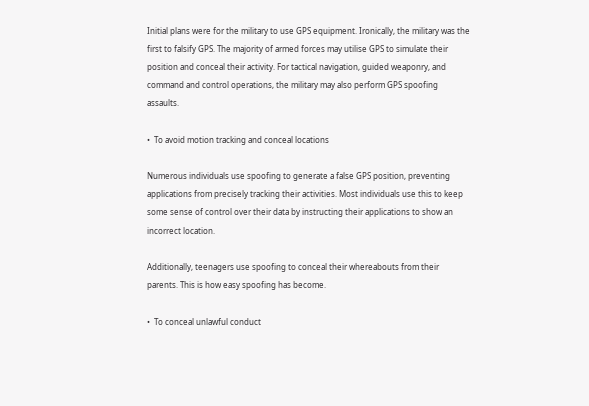Initial plans were for the military to use GPS equipment. Ironically, the military was the first to falsify GPS. The majority of armed forces may utilise GPS to simulate their position and conceal their activity. For tactical navigation, guided weaponry, and command and control operations, the military may also perform GPS spoofing assaults.

•  To avoid motion tracking and conceal locations

Numerous individuals use spoofing to generate a false GPS position, preventing applications from precisely tracking their activities. Most individuals use this to keep some sense of control over their data by instructing their applications to show an incorrect location.

Additionally, teenagers use spoofing to conceal their whereabouts from their parents. This is how easy spoofing has become.

•  To conceal unlawful conduct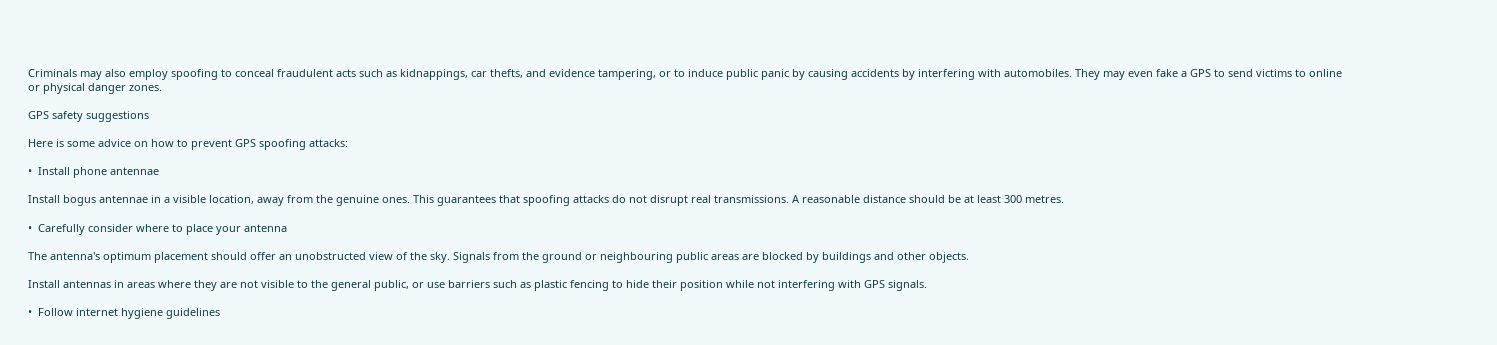Criminals may also employ spoofing to conceal fraudulent acts such as kidnappings, car thefts, and evidence tampering, or to induce public panic by causing accidents by interfering with automobiles. They may even fake a GPS to send victims to online or physical danger zones.

GPS safety suggestions

Here is some advice on how to prevent GPS spoofing attacks:

•  Install phone antennae

Install bogus antennae in a visible location, away from the genuine ones. This guarantees that spoofing attacks do not disrupt real transmissions. A reasonable distance should be at least 300 metres.

•  Carefully consider where to place your antenna

The antenna's optimum placement should offer an unobstructed view of the sky. Signals from the ground or neighbouring public areas are blocked by buildings and other objects.

Install antennas in areas where they are not visible to the general public, or use barriers such as plastic fencing to hide their position while not interfering with GPS signals.

•  Follow internet hygiene guidelines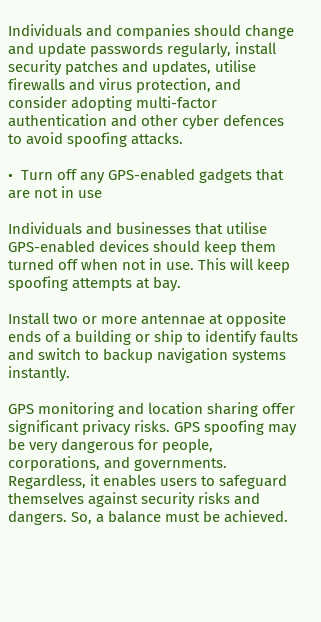Individuals and companies should change and update passwords regularly, install security patches and updates, utilise firewalls and virus protection, and consider adopting multi-factor authentication and other cyber defences to avoid spoofing attacks.

•  Turn off any GPS-enabled gadgets that are not in use

Individuals and businesses that utilise GPS-enabled devices should keep them turned off when not in use. This will keep spoofing attempts at bay.

Install two or more antennae at opposite ends of a building or ship to identify faults and switch to backup navigation systems instantly.

GPS monitoring and location sharing offer significant privacy risks. GPS spoofing may be very dangerous for people, corporations, and governments. Regardless, it enables users to safeguard themselves against security risks and dangers. So, a balance must be achieved.